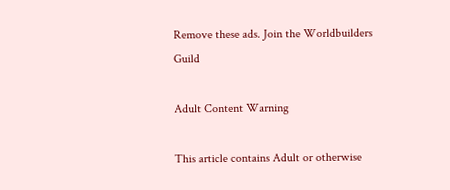Remove these ads. Join the Worldbuilders Guild

Adult Content Warning

This article contains Adult or otherwise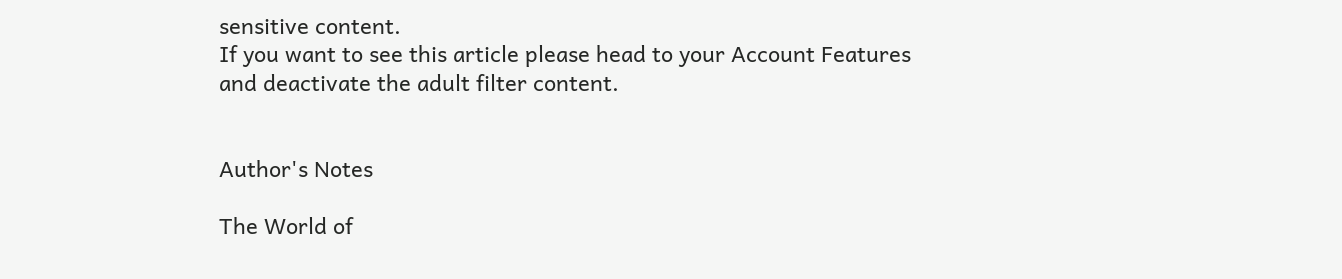sensitive content.
If you want to see this article please head to your Account Features
and deactivate the adult filter content.


Author's Notes

The World of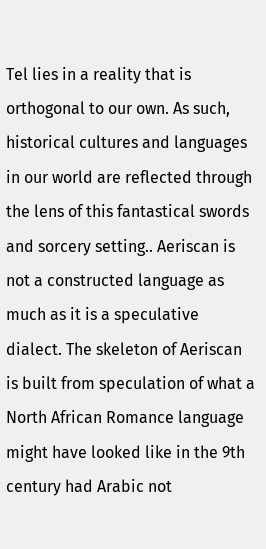Tel lies in a reality that is orthogonal to our own. As such, historical cultures and languages in our world are reflected through the lens of this fantastical swords and sorcery setting.. Aeriscan is not a constructed language as much as it is a speculative dialect. The skeleton of Aeriscan is built from speculation of what a North African Romance language might have looked like in the 9th century had Arabic not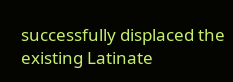successfully displaced the existing Latinate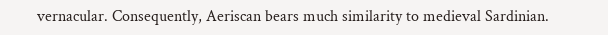vernacular. Consequently, Aeriscan bears much similarity to medieval Sardinian.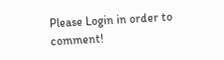Please Login in order to comment!